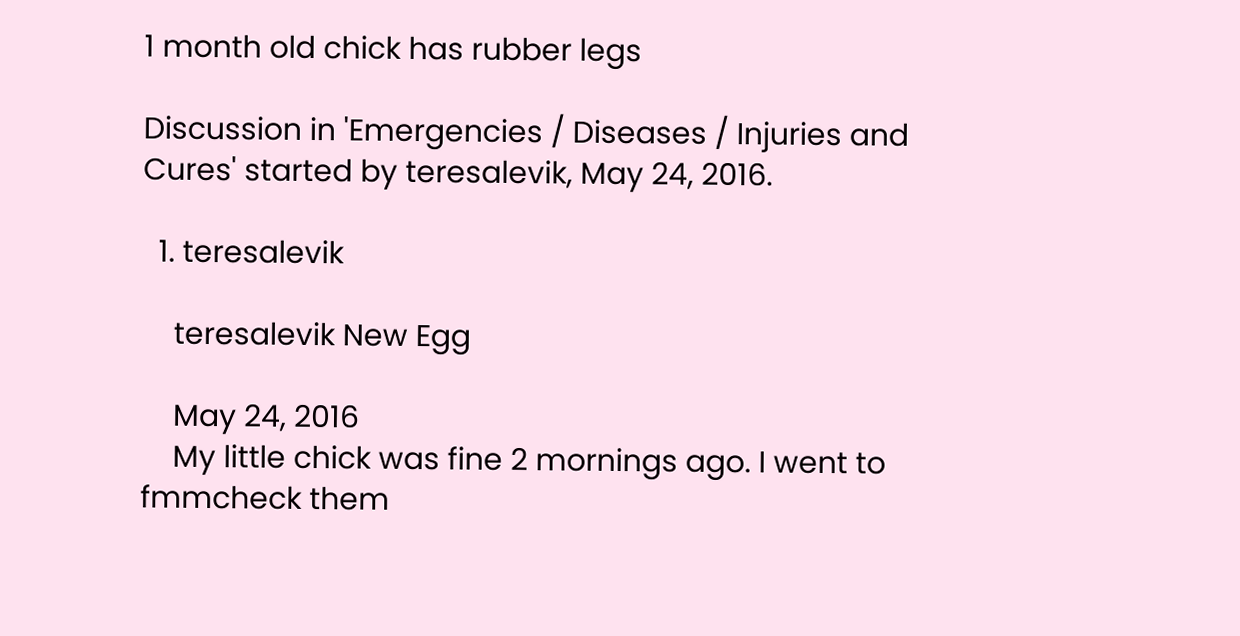1 month old chick has rubber legs

Discussion in 'Emergencies / Diseases / Injuries and Cures' started by teresalevik, May 24, 2016.

  1. teresalevik

    teresalevik New Egg

    May 24, 2016
    My little chick was fine 2 mornings ago. I went to fmmcheck them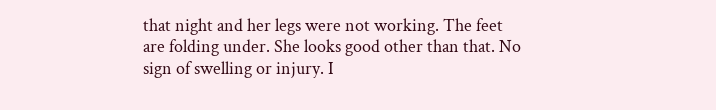that night and her legs were not working. The feet are folding under. She looks good other than that. No sign of swelling or injury. I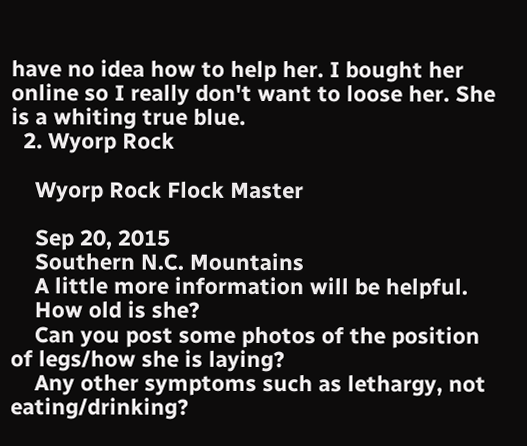have no idea how to help her. I bought her online so I really don't want to loose her. She is a whiting true blue.
  2. Wyorp Rock

    Wyorp Rock Flock Master

    Sep 20, 2015
    Southern N.C. Mountains
    A little more information will be helpful.
    How old is she?
    Can you post some photos of the position of legs/how she is laying?
    Any other symptoms such as lethargy, not eating/drinking?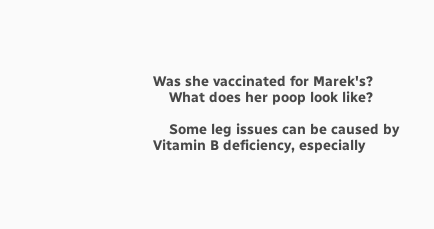Was she vaccinated for Marek's?
    What does her poop look like?

    Some leg issues can be caused by Vitamin B deficiency, especially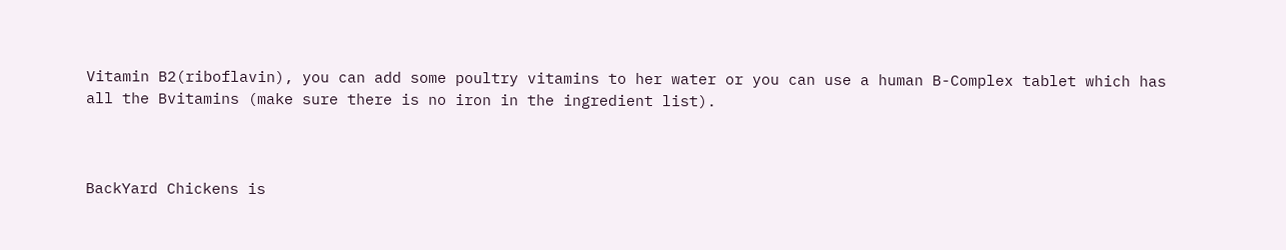Vitamin B2(riboflavin), you can add some poultry vitamins to her water or you can use a human B-Complex tablet which has all the Bvitamins (make sure there is no iron in the ingredient list).



BackYard Chickens is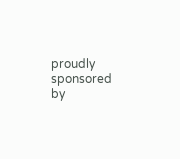proudly sponsored by